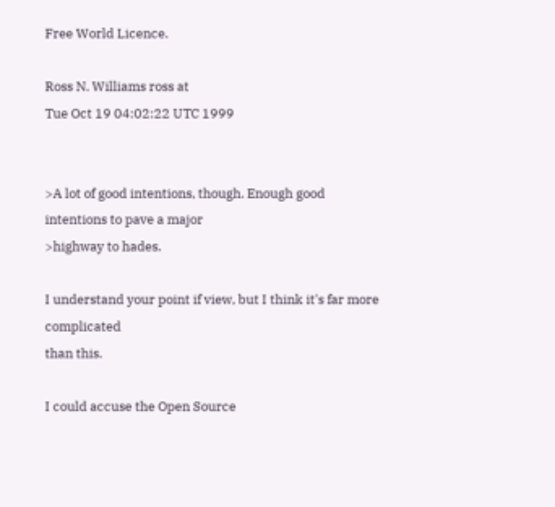Free World Licence.

Ross N. Williams ross at
Tue Oct 19 04:02:22 UTC 1999


>A lot of good intentions, though. Enough good intentions to pave a major
>highway to hades.

I understand your point if view, but I think it's far more complicated
than this.

I could accuse the Open Source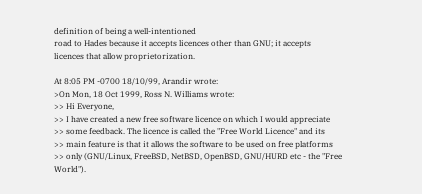definition of being a well-intentioned
road to Hades because it accepts licences other than GNU; it accepts
licences that allow proprietorization.

At 8:05 PM -0700 18/10/99, Arandir wrote:
>On Mon, 18 Oct 1999, Ross N. Williams wrote:
>> Hi Everyone,
>> I have created a new free software licence on which I would appreciate
>> some feedback. The licence is called the "Free World Licence" and its
>> main feature is that it allows the software to be used on free platforms
>> only (GNU/Linux, FreeBSD, NetBSD, OpenBSD, GNU/HURD etc - the "Free World").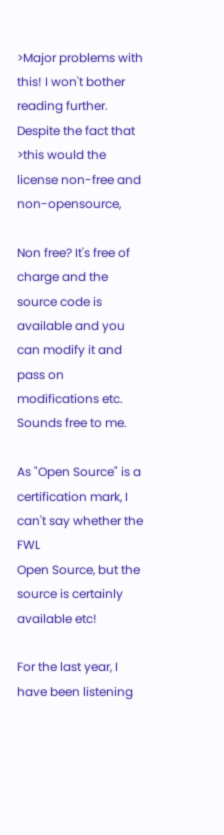>Major problems with this! I won't bother reading further. Despite the fact that
>this would the license non-free and non-opensource,

Non free? It's free of charge and the source code is available and you
can modify it and pass on modifications etc. Sounds free to me.

As "Open Source" is a certification mark, I can't say whether the FWL
Open Source, but the source is certainly available etc!

For the last year, I have been listening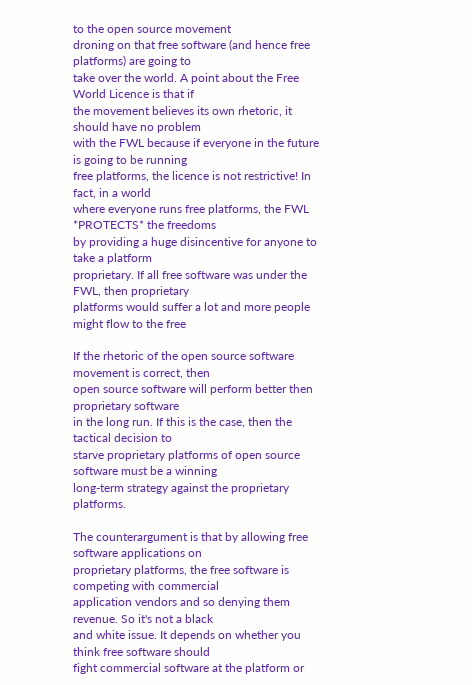to the open source movement
droning on that free software (and hence free platforms) are going to
take over the world. A point about the Free World Licence is that if
the movement believes its own rhetoric, it should have no problem
with the FWL because if everyone in the future is going to be running
free platforms, the licence is not restrictive! In fact, in a world
where everyone runs free platforms, the FWL *PROTECTS* the freedoms
by providing a huge disincentive for anyone to take a platform
proprietary. If all free software was under the FWL, then proprietary
platforms would suffer a lot and more people might flow to the free

If the rhetoric of the open source software movement is correct, then
open source software will perform better then proprietary software
in the long run. If this is the case, then the tactical decision to
starve proprietary platforms of open source software must be a winning
long-term strategy against the proprietary platforms.

The counterargument is that by allowing free software applications on
proprietary platforms, the free software is competing with commercial
application vendors and so denying them revenue. So it's not a black
and white issue. It depends on whether you think free software should
fight commercial software at the platform or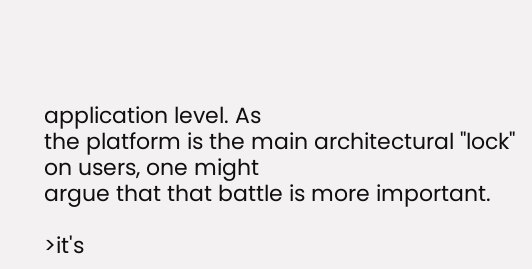application level. As
the platform is the main architectural "lock" on users, one might
argue that that battle is more important.

>it's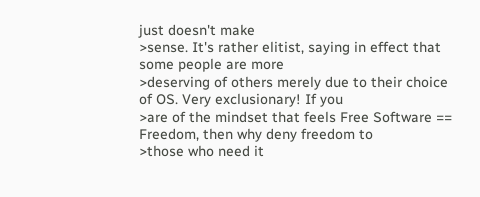just doesn't make
>sense. It's rather elitist, saying in effect that some people are more
>deserving of others merely due to their choice of OS. Very exclusionary! If you
>are of the mindset that feels Free Software == Freedom, then why deny freedom to
>those who need it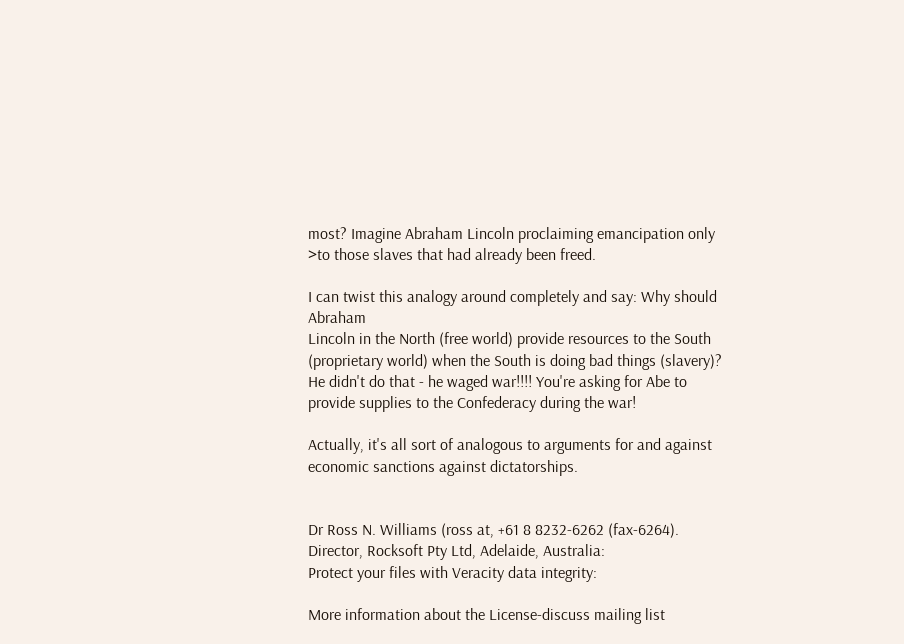most? Imagine Abraham Lincoln proclaiming emancipation only
>to those slaves that had already been freed.

I can twist this analogy around completely and say: Why should Abraham
Lincoln in the North (free world) provide resources to the South
(proprietary world) when the South is doing bad things (slavery)?
He didn't do that - he waged war!!!! You're asking for Abe to
provide supplies to the Confederacy during the war!

Actually, it's all sort of analogous to arguments for and against
economic sanctions against dictatorships.


Dr Ross N. Williams (ross at, +61 8 8232-6262 (fax-6264).
Director, Rocksoft Pty Ltd, Adelaide, Australia:
Protect your files with Veracity data integrity:

More information about the License-discuss mailing list